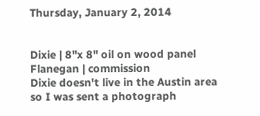Thursday, January 2, 2014


Dixie | 8"x 8" oil on wood panel Flanegan | commission
Dixie doesn't live in the Austin area so I was sent a photograph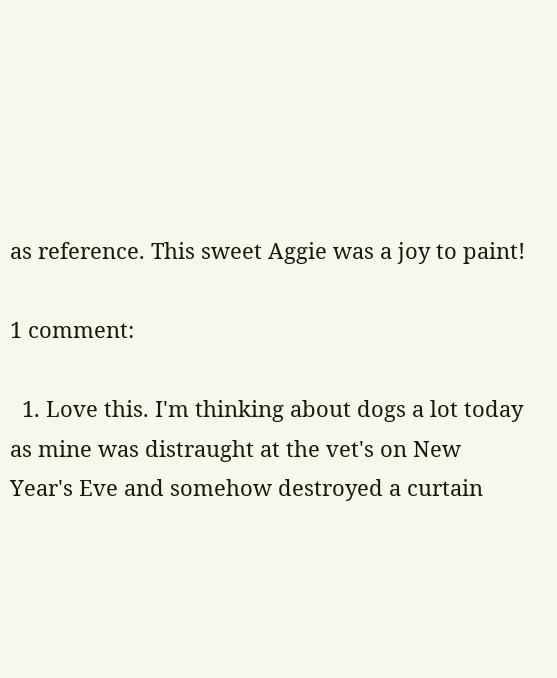as reference. This sweet Aggie was a joy to paint!

1 comment:

  1. Love this. I'm thinking about dogs a lot today as mine was distraught at the vet's on New Year's Eve and somehow destroyed a curtain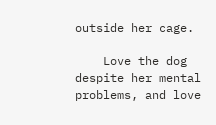outside her cage.

    Love the dog despite her mental problems, and love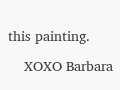this painting.

    XOXO Barbara